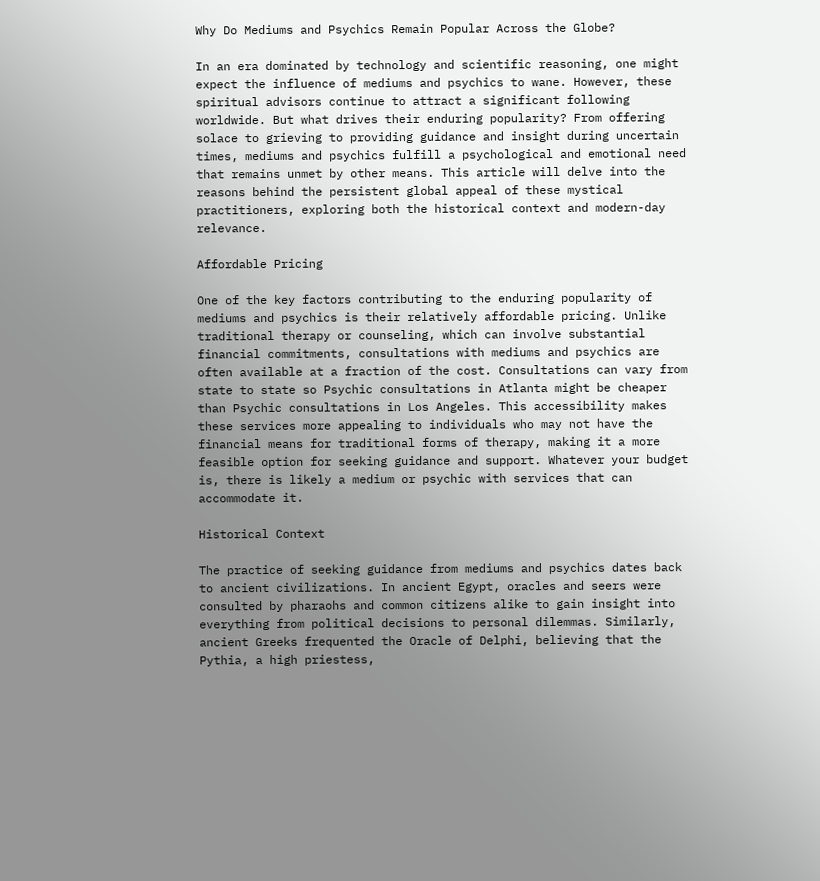Why Do Mediums and Psychics Remain Popular Across the Globe?

In an era dominated by technology and scientific reasoning, one might expect the influence of mediums and psychics to wane. However, these spiritual advisors continue to attract a significant following worldwide. But what drives their enduring popularity? From offering solace to grieving to providing guidance and insight during uncertain times, mediums and psychics fulfill a psychological and emotional need that remains unmet by other means. This article will delve into the reasons behind the persistent global appeal of these mystical practitioners, exploring both the historical context and modern-day relevance.

Affordable Pricing

One of the key factors contributing to the enduring popularity of mediums and psychics is their relatively affordable pricing. Unlike traditional therapy or counseling, which can involve substantial financial commitments, consultations with mediums and psychics are often available at a fraction of the cost. Consultations can vary from state to state so Psychic consultations in Atlanta might be cheaper than Psychic consultations in Los Angeles. This accessibility makes these services more appealing to individuals who may not have the financial means for traditional forms of therapy, making it a more feasible option for seeking guidance and support. Whatever your budget is, there is likely a medium or psychic with services that can accommodate it.

Historical Context

The practice of seeking guidance from mediums and psychics dates back to ancient civilizations. In ancient Egypt, oracles and seers were consulted by pharaohs and common citizens alike to gain insight into everything from political decisions to personal dilemmas. Similarly, ancient Greeks frequented the Oracle of Delphi, believing that the Pythia, a high priestess,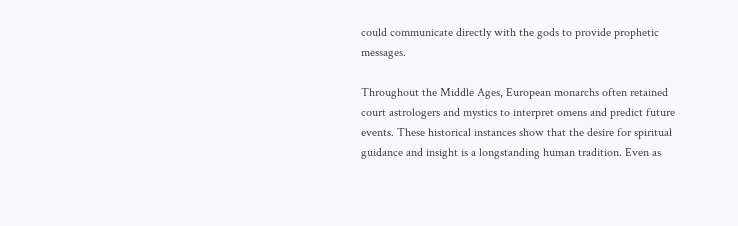could communicate directly with the gods to provide prophetic messages.

Throughout the Middle Ages, European monarchs often retained court astrologers and mystics to interpret omens and predict future events. These historical instances show that the desire for spiritual guidance and insight is a longstanding human tradition. Even as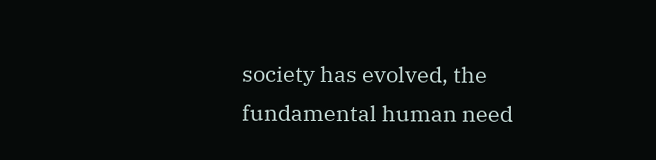society has evolved, the fundamental human need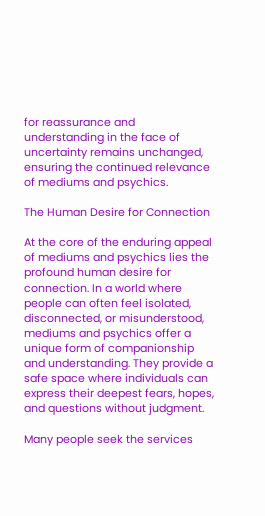for reassurance and understanding in the face of uncertainty remains unchanged, ensuring the continued relevance of mediums and psychics.

The Human Desire for Connection

At the core of the enduring appeal of mediums and psychics lies the profound human desire for connection. In a world where people can often feel isolated, disconnected, or misunderstood, mediums and psychics offer a unique form of companionship and understanding. They provide a safe space where individuals can express their deepest fears, hopes, and questions without judgment.

Many people seek the services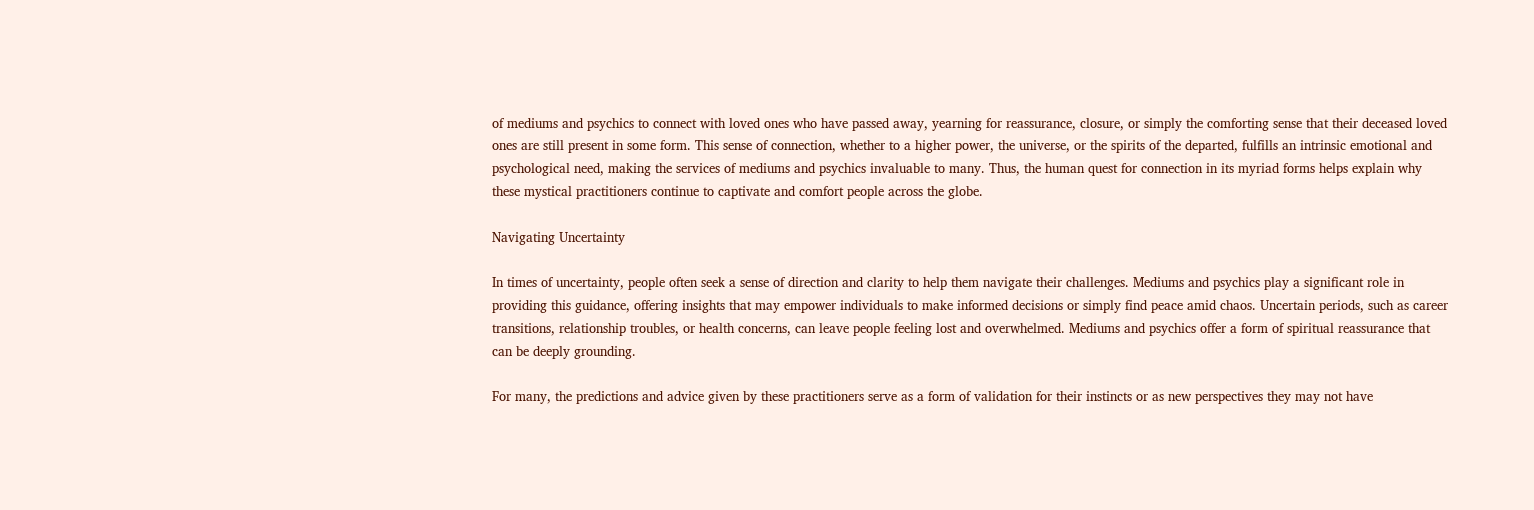of mediums and psychics to connect with loved ones who have passed away, yearning for reassurance, closure, or simply the comforting sense that their deceased loved ones are still present in some form. This sense of connection, whether to a higher power, the universe, or the spirits of the departed, fulfills an intrinsic emotional and psychological need, making the services of mediums and psychics invaluable to many. Thus, the human quest for connection in its myriad forms helps explain why these mystical practitioners continue to captivate and comfort people across the globe.

Navigating Uncertainty

In times of uncertainty, people often seek a sense of direction and clarity to help them navigate their challenges. Mediums and psychics play a significant role in providing this guidance, offering insights that may empower individuals to make informed decisions or simply find peace amid chaos. Uncertain periods, such as career transitions, relationship troubles, or health concerns, can leave people feeling lost and overwhelmed. Mediums and psychics offer a form of spiritual reassurance that can be deeply grounding.

For many, the predictions and advice given by these practitioners serve as a form of validation for their instincts or as new perspectives they may not have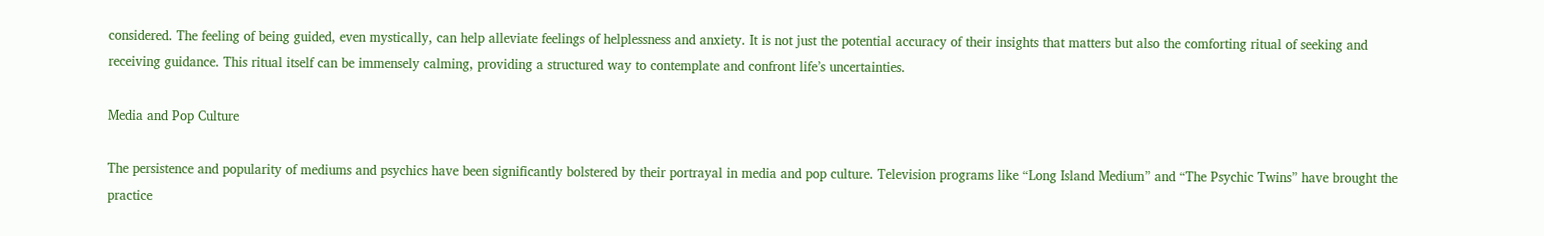considered. The feeling of being guided, even mystically, can help alleviate feelings of helplessness and anxiety. It is not just the potential accuracy of their insights that matters but also the comforting ritual of seeking and receiving guidance. This ritual itself can be immensely calming, providing a structured way to contemplate and confront life’s uncertainties.

Media and Pop Culture

The persistence and popularity of mediums and psychics have been significantly bolstered by their portrayal in media and pop culture. Television programs like “Long Island Medium” and “The Psychic Twins” have brought the practice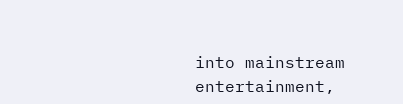into mainstream entertainment,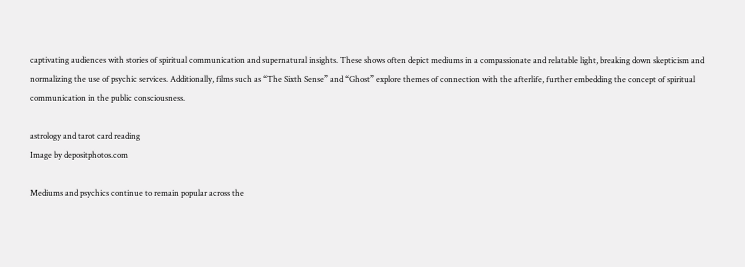captivating audiences with stories of spiritual communication and supernatural insights. These shows often depict mediums in a compassionate and relatable light, breaking down skepticism and normalizing the use of psychic services. Additionally, films such as “The Sixth Sense” and “Ghost” explore themes of connection with the afterlife, further embedding the concept of spiritual communication in the public consciousness.

astrology and tarot card reading
Image by depositphotos.com

Mediums and psychics continue to remain popular across the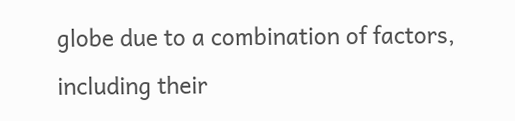globe due to a combination of factors, including their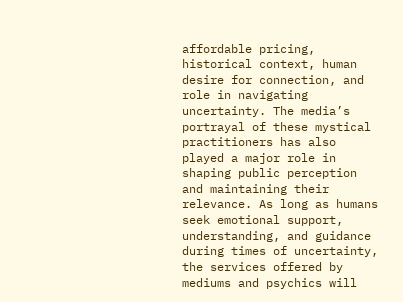affordable pricing, historical context, human desire for connection, and role in navigating uncertainty. The media’s portrayal of these mystical practitioners has also played a major role in shaping public perception and maintaining their relevance. As long as humans seek emotional support, understanding, and guidance during times of uncertainty, the services offered by mediums and psychics will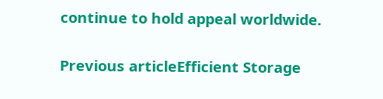continue to hold appeal worldwide.

Previous articleEfficient Storage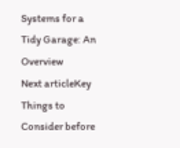Systems for a Tidy Garage: An Overview
Next articleKey Things to Consider before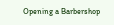Opening a Barbershop